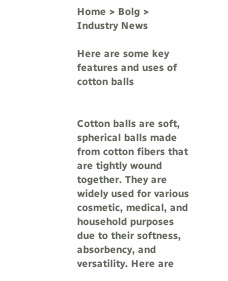Home > Bolg > Industry News

Here are some key features and uses of cotton balls


Cotton balls are soft, spherical balls made from cotton fibers that are tightly wound together. They are widely used for various cosmetic, medical, and household purposes due to their softness, absorbency, and versatility. Here are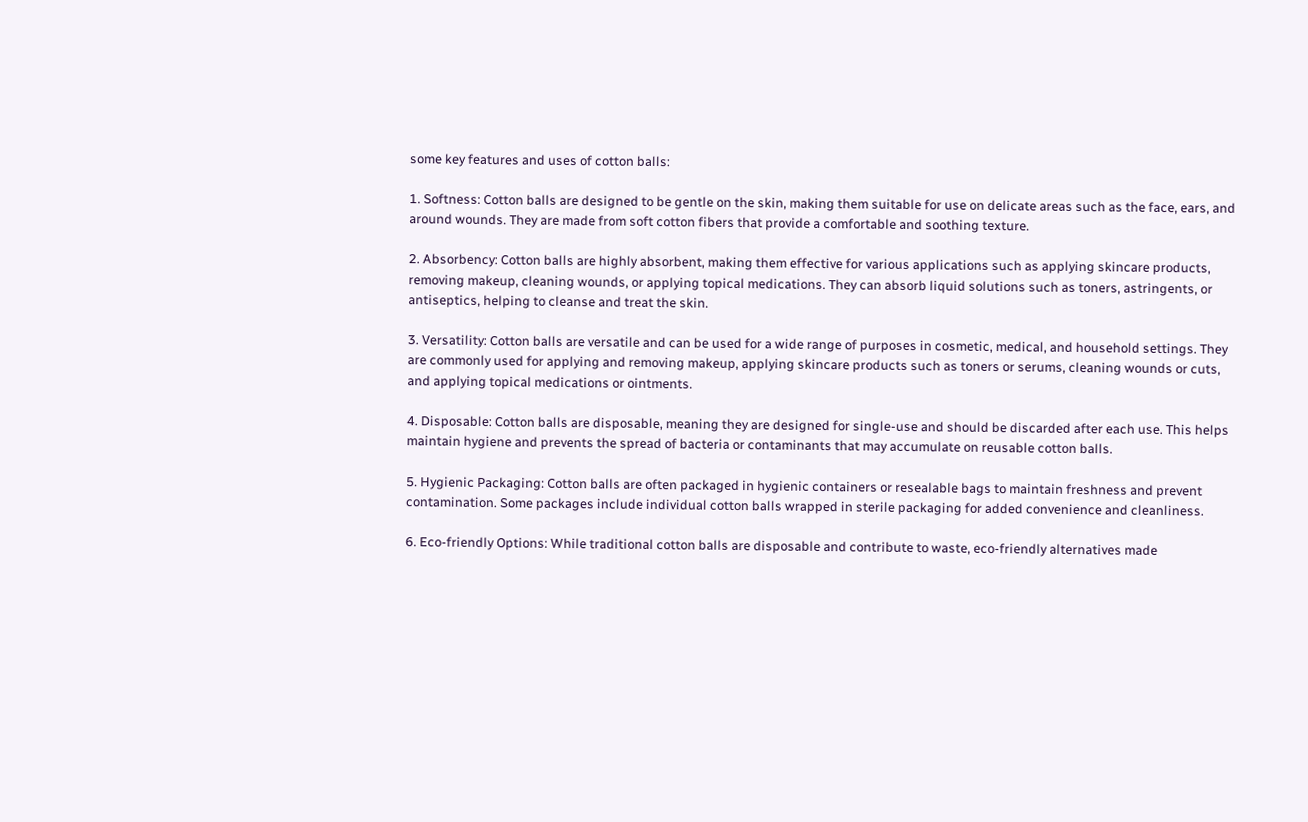some key features and uses of cotton balls:

1. Softness: Cotton balls are designed to be gentle on the skin, making them suitable for use on delicate areas such as the face, ears, and around wounds. They are made from soft cotton fibers that provide a comfortable and soothing texture.

2. Absorbency: Cotton balls are highly absorbent, making them effective for various applications such as applying skincare products, removing makeup, cleaning wounds, or applying topical medications. They can absorb liquid solutions such as toners, astringents, or antiseptics, helping to cleanse and treat the skin.

3. Versatility: Cotton balls are versatile and can be used for a wide range of purposes in cosmetic, medical, and household settings. They are commonly used for applying and removing makeup, applying skincare products such as toners or serums, cleaning wounds or cuts, and applying topical medications or ointments.

4. Disposable: Cotton balls are disposable, meaning they are designed for single-use and should be discarded after each use. This helps maintain hygiene and prevents the spread of bacteria or contaminants that may accumulate on reusable cotton balls.

5. Hygienic Packaging: Cotton balls are often packaged in hygienic containers or resealable bags to maintain freshness and prevent contamination. Some packages include individual cotton balls wrapped in sterile packaging for added convenience and cleanliness.

6. Eco-friendly Options: While traditional cotton balls are disposable and contribute to waste, eco-friendly alternatives made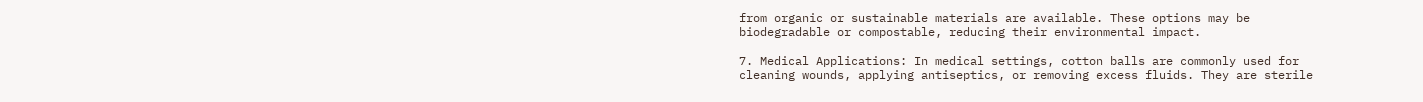from organic or sustainable materials are available. These options may be biodegradable or compostable, reducing their environmental impact.

7. Medical Applications: In medical settings, cotton balls are commonly used for cleaning wounds, applying antiseptics, or removing excess fluids. They are sterile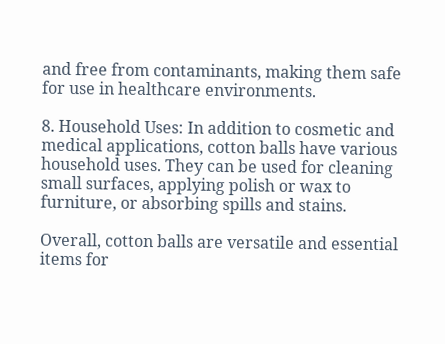and free from contaminants, making them safe for use in healthcare environments.

8. Household Uses: In addition to cosmetic and medical applications, cotton balls have various household uses. They can be used for cleaning small surfaces, applying polish or wax to furniture, or absorbing spills and stains.

Overall, cotton balls are versatile and essential items for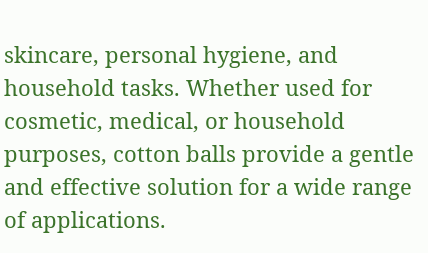skincare, personal hygiene, and household tasks. Whether used for cosmetic, medical, or household purposes, cotton balls provide a gentle and effective solution for a wide range of applications.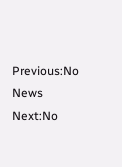Previous:No News
Next:No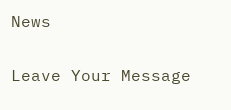News

Leave Your Message